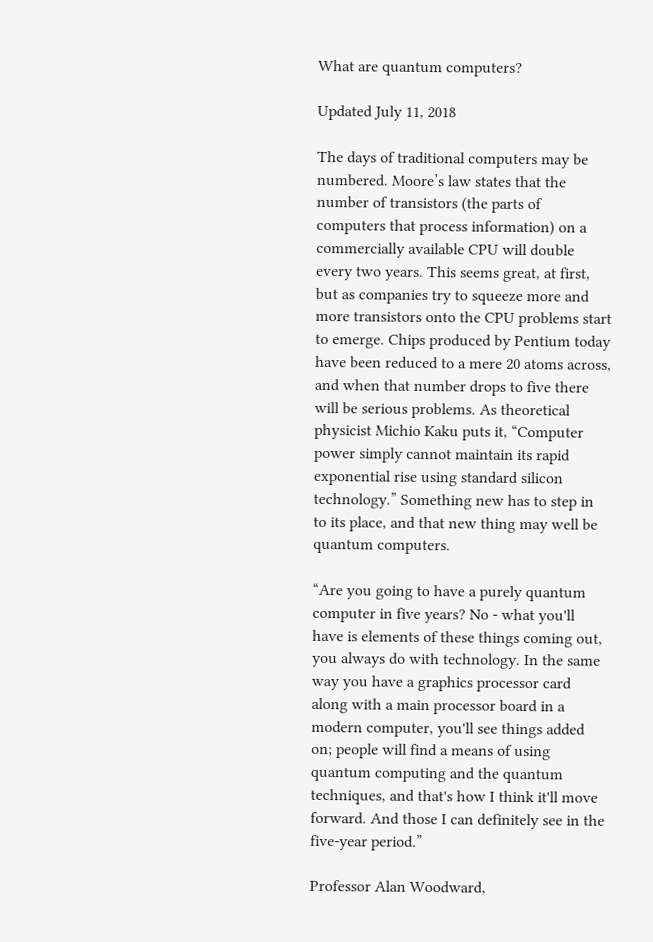What are quantum computers?

Updated July 11, 2018

The days of traditional computers may be numbered. Moore’s law states that the number of transistors (the parts of computers that process information) on a commercially available CPU will double every two years. This seems great, at first, but as companies try to squeeze more and more transistors onto the CPU problems start to emerge. Chips produced by Pentium today have been reduced to a mere 20 atoms across, and when that number drops to five there will be serious problems. As theoretical physicist Michio Kaku puts it, “Computer power simply cannot maintain its rapid exponential rise using standard silicon technology.” Something new has to step in to its place, and that new thing may well be quantum computers.

“Are you going to have a purely quantum computer in five years? No - what you'll have is elements of these things coming out, you always do with technology. In the same way you have a graphics processor card along with a main processor board in a modern computer, you'll see things added on; people will find a means of using quantum computing and the quantum techniques, and that's how I think it'll move forward. And those I can definitely see in the five-year period.”

Professor Alan Woodward,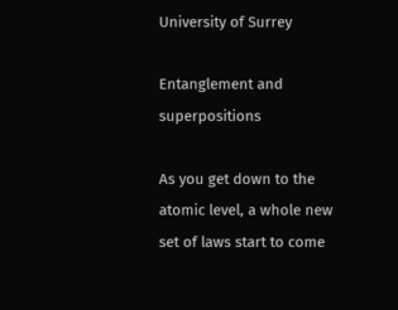University of Surrey

Entanglement and superpositions

As you get down to the atomic level, a whole new set of laws start to come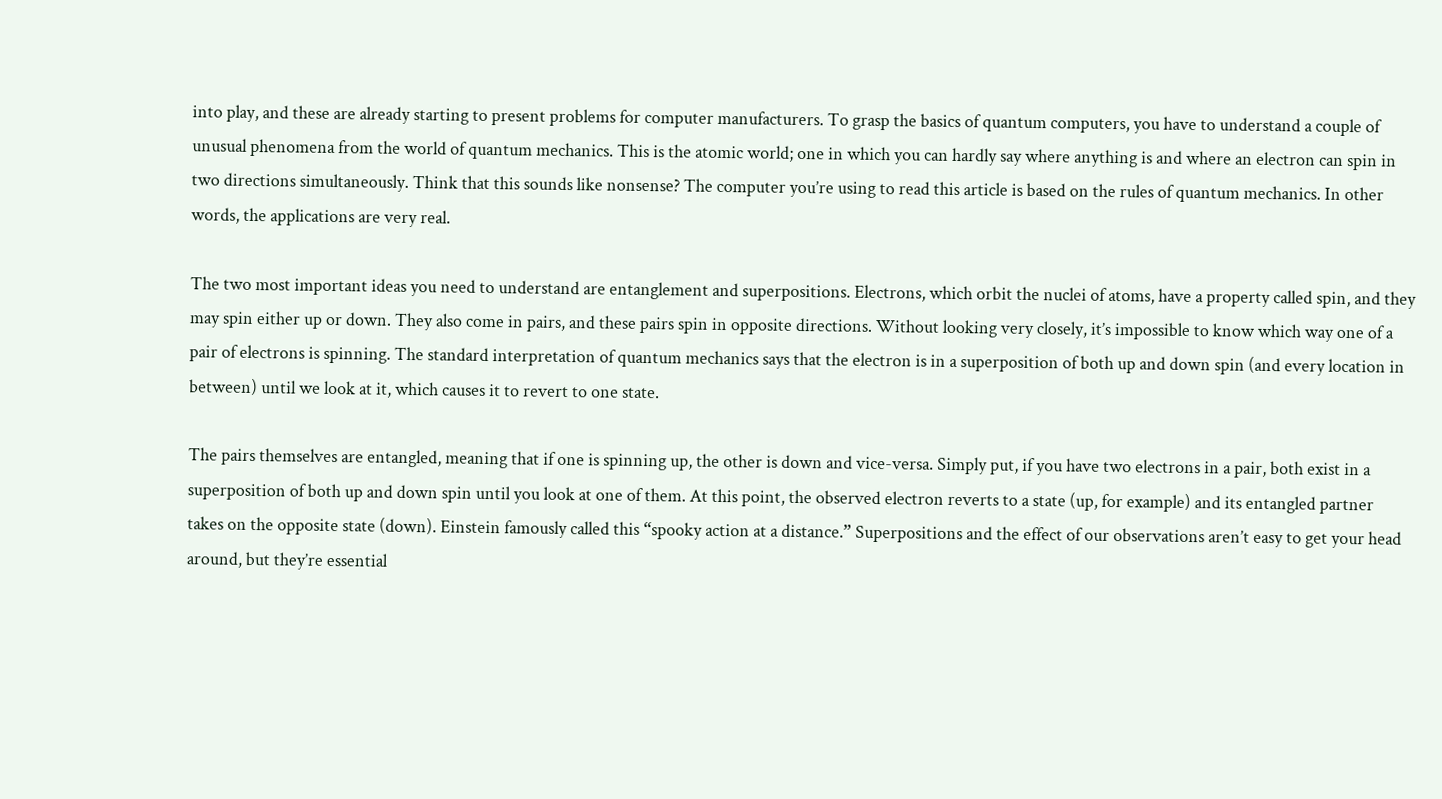into play, and these are already starting to present problems for computer manufacturers. To grasp the basics of quantum computers, you have to understand a couple of unusual phenomena from the world of quantum mechanics. This is the atomic world; one in which you can hardly say where anything is and where an electron can spin in two directions simultaneously. Think that this sounds like nonsense? The computer you’re using to read this article is based on the rules of quantum mechanics. In other words, the applications are very real.

The two most important ideas you need to understand are entanglement and superpositions. Electrons, which orbit the nuclei of atoms, have a property called spin, and they may spin either up or down. They also come in pairs, and these pairs spin in opposite directions. Without looking very closely, it’s impossible to know which way one of a pair of electrons is spinning. The standard interpretation of quantum mechanics says that the electron is in a superposition of both up and down spin (and every location in between) until we look at it, which causes it to revert to one state.

The pairs themselves are entangled, meaning that if one is spinning up, the other is down and vice-versa. Simply put, if you have two electrons in a pair, both exist in a superposition of both up and down spin until you look at one of them. At this point, the observed electron reverts to a state (up, for example) and its entangled partner takes on the opposite state (down). Einstein famously called this “spooky action at a distance.” Superpositions and the effect of our observations aren’t easy to get your head around, but they’re essential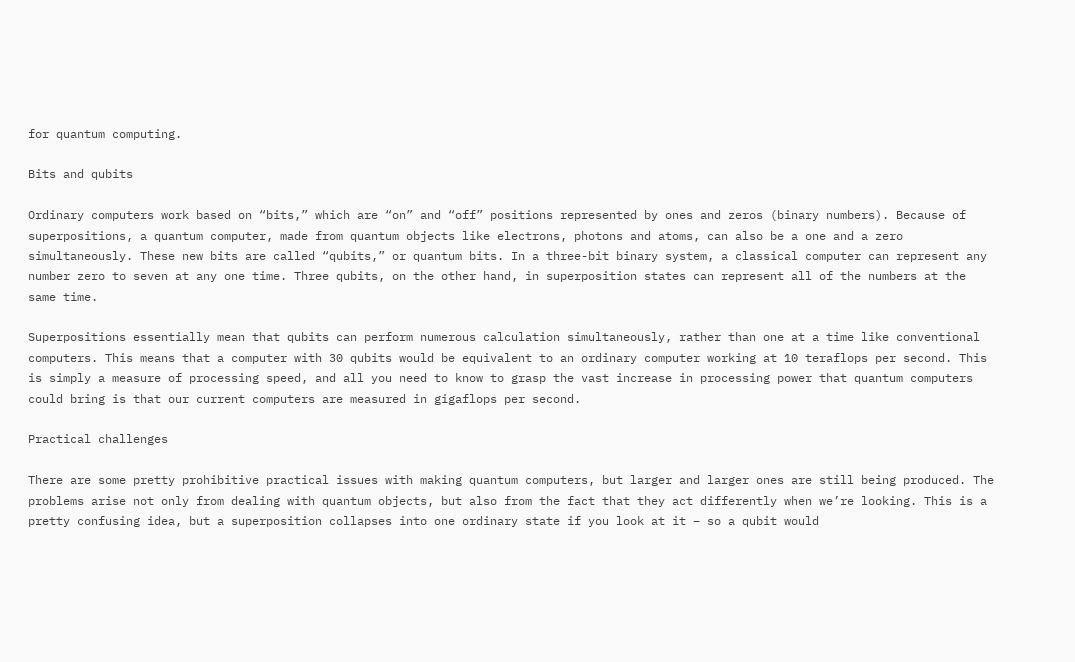for quantum computing.

Bits and qubits

Ordinary computers work based on “bits,” which are “on” and “off” positions represented by ones and zeros (binary numbers). Because of superpositions, a quantum computer, made from quantum objects like electrons, photons and atoms, can also be a one and a zero simultaneously. These new bits are called “qubits,” or quantum bits. In a three-bit binary system, a classical computer can represent any number zero to seven at any one time. Three qubits, on the other hand, in superposition states can represent all of the numbers at the same time.

Superpositions essentially mean that qubits can perform numerous calculation simultaneously, rather than one at a time like conventional computers. This means that a computer with 30 qubits would be equivalent to an ordinary computer working at 10 teraflops per second. This is simply a measure of processing speed, and all you need to know to grasp the vast increase in processing power that quantum computers could bring is that our current computers are measured in gigaflops per second.

Practical challenges

There are some pretty prohibitive practical issues with making quantum computers, but larger and larger ones are still being produced. The problems arise not only from dealing with quantum objects, but also from the fact that they act differently when we’re looking. This is a pretty confusing idea, but a superposition collapses into one ordinary state if you look at it – so a qubit would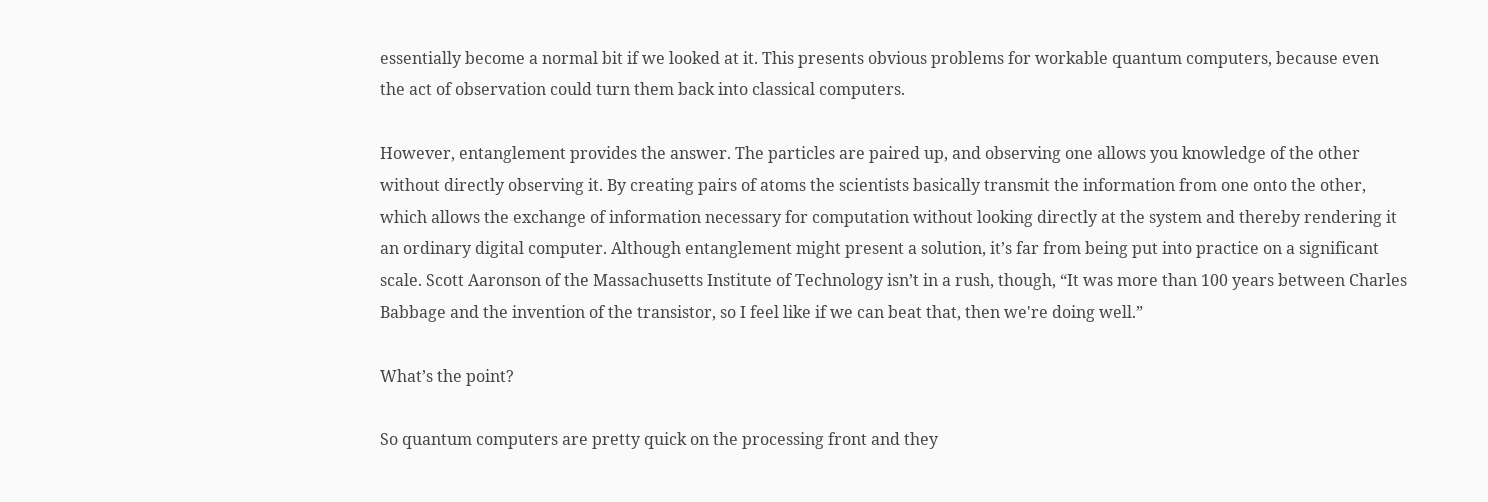essentially become a normal bit if we looked at it. This presents obvious problems for workable quantum computers, because even the act of observation could turn them back into classical computers.

However, entanglement provides the answer. The particles are paired up, and observing one allows you knowledge of the other without directly observing it. By creating pairs of atoms the scientists basically transmit the information from one onto the other, which allows the exchange of information necessary for computation without looking directly at the system and thereby rendering it an ordinary digital computer. Although entanglement might present a solution, it’s far from being put into practice on a significant scale. Scott Aaronson of the Massachusetts Institute of Technology isn’t in a rush, though, “It was more than 100 years between Charles Babbage and the invention of the transistor, so I feel like if we can beat that, then we're doing well.”

What’s the point?

So quantum computers are pretty quick on the processing front and they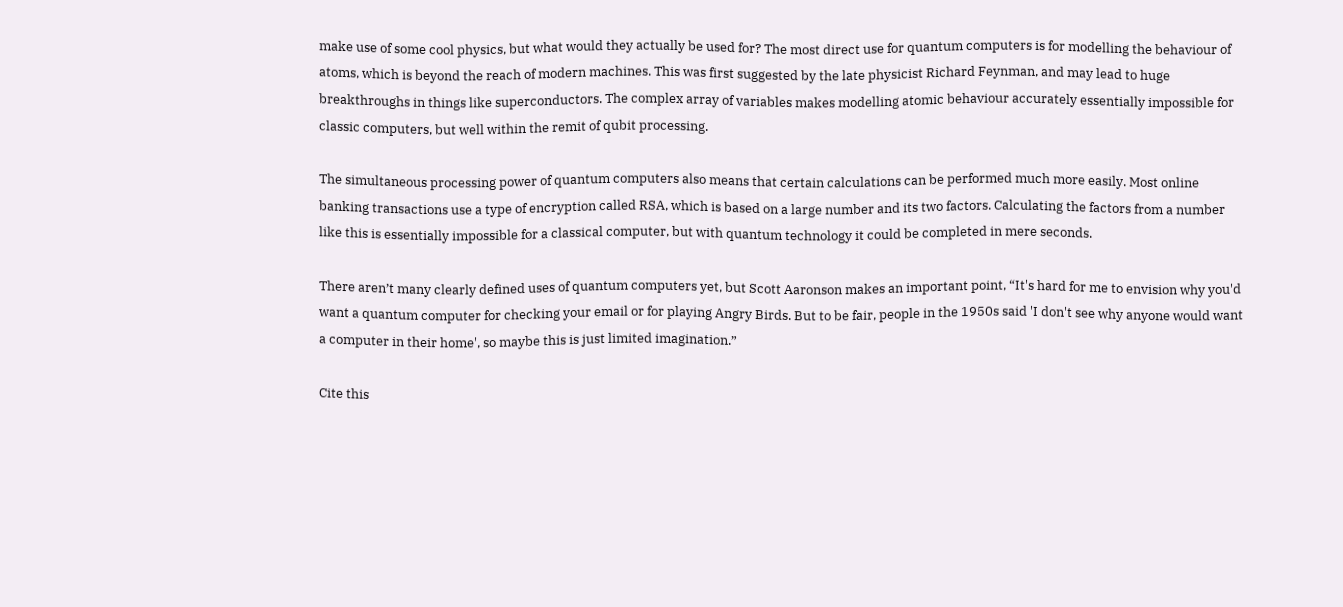make use of some cool physics, but what would they actually be used for? The most direct use for quantum computers is for modelling the behaviour of atoms, which is beyond the reach of modern machines. This was first suggested by the late physicist Richard Feynman, and may lead to huge breakthroughs in things like superconductors. The complex array of variables makes modelling atomic behaviour accurately essentially impossible for classic computers, but well within the remit of qubit processing.

The simultaneous processing power of quantum computers also means that certain calculations can be performed much more easily. Most online banking transactions use a type of encryption called RSA, which is based on a large number and its two factors. Calculating the factors from a number like this is essentially impossible for a classical computer, but with quantum technology it could be completed in mere seconds.

There aren’t many clearly defined uses of quantum computers yet, but Scott Aaronson makes an important point, “It's hard for me to envision why you'd want a quantum computer for checking your email or for playing Angry Birds. But to be fair, people in the 1950s said 'I don't see why anyone would want a computer in their home', so maybe this is just limited imagination.”

Cite this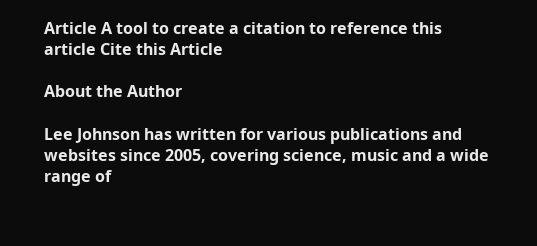Article A tool to create a citation to reference this article Cite this Article

About the Author

Lee Johnson has written for various publications and websites since 2005, covering science, music and a wide range of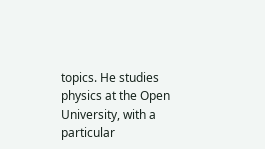topics. He studies physics at the Open University, with a particular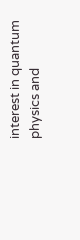interest in quantum physics and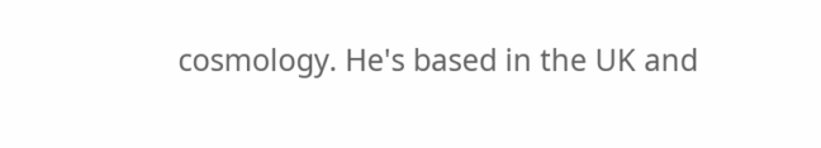cosmology. He's based in the UK and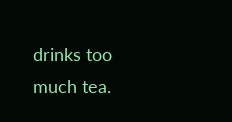drinks too much tea.